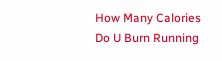How Many Calories Do U Burn Running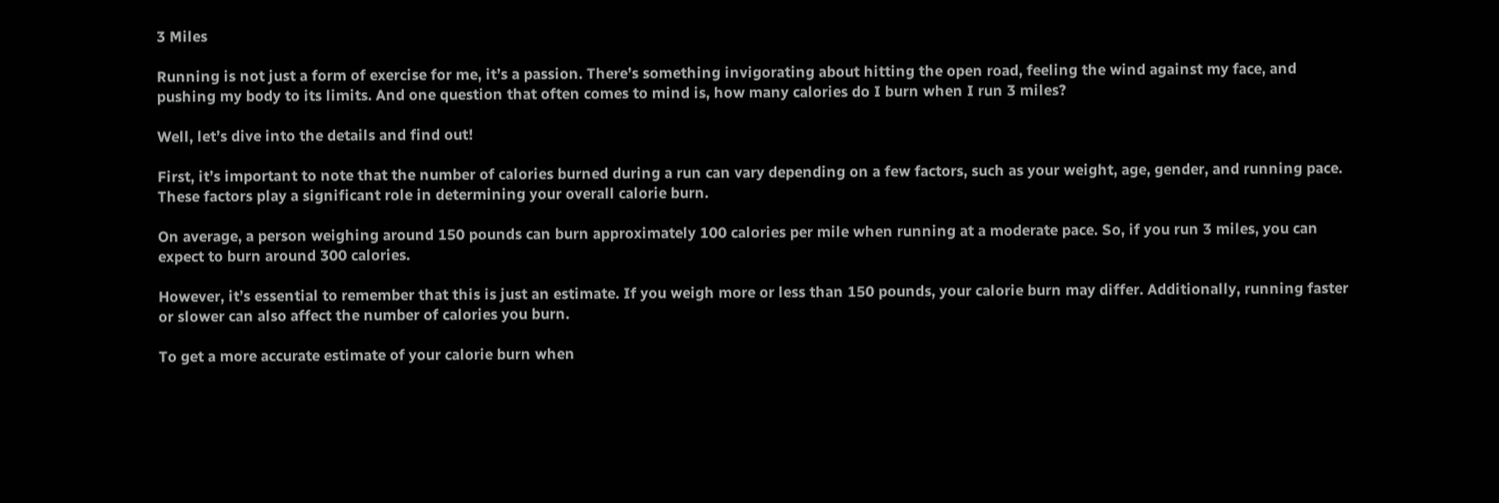3 Miles

Running is not just a form of exercise for me, it’s a passion. There’s something invigorating about hitting the open road, feeling the wind against my face, and pushing my body to its limits. And one question that often comes to mind is, how many calories do I burn when I run 3 miles?

Well, let’s dive into the details and find out!

First, it’s important to note that the number of calories burned during a run can vary depending on a few factors, such as your weight, age, gender, and running pace. These factors play a significant role in determining your overall calorie burn.

On average, a person weighing around 150 pounds can burn approximately 100 calories per mile when running at a moderate pace. So, if you run 3 miles, you can expect to burn around 300 calories.

However, it’s essential to remember that this is just an estimate. If you weigh more or less than 150 pounds, your calorie burn may differ. Additionally, running faster or slower can also affect the number of calories you burn.

To get a more accurate estimate of your calorie burn when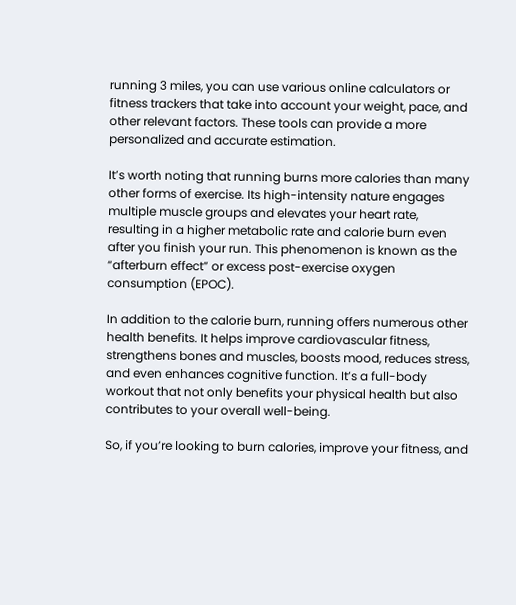running 3 miles, you can use various online calculators or fitness trackers that take into account your weight, pace, and other relevant factors. These tools can provide a more personalized and accurate estimation.

It’s worth noting that running burns more calories than many other forms of exercise. Its high-intensity nature engages multiple muscle groups and elevates your heart rate, resulting in a higher metabolic rate and calorie burn even after you finish your run. This phenomenon is known as the “afterburn effect” or excess post-exercise oxygen consumption (EPOC).

In addition to the calorie burn, running offers numerous other health benefits. It helps improve cardiovascular fitness, strengthens bones and muscles, boosts mood, reduces stress, and even enhances cognitive function. It’s a full-body workout that not only benefits your physical health but also contributes to your overall well-being.

So, if you’re looking to burn calories, improve your fitness, and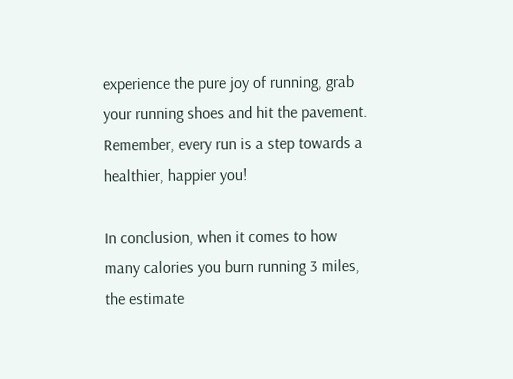experience the pure joy of running, grab your running shoes and hit the pavement. Remember, every run is a step towards a healthier, happier you!

In conclusion, when it comes to how many calories you burn running 3 miles, the estimate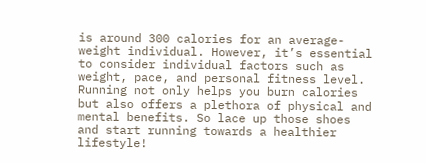is around 300 calories for an average-weight individual. However, it’s essential to consider individual factors such as weight, pace, and personal fitness level. Running not only helps you burn calories but also offers a plethora of physical and mental benefits. So lace up those shoes and start running towards a healthier lifestyle!